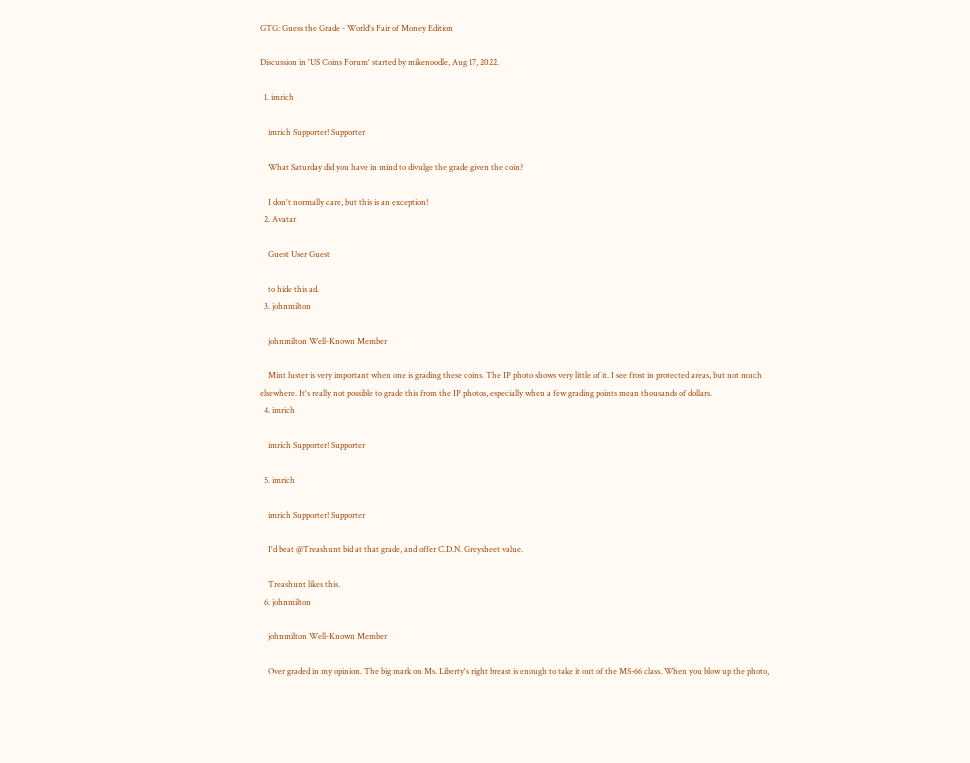GTG: Guess the Grade - World's Fair of Money Edition

Discussion in 'US Coins Forum' started by mikenoodle, Aug 17, 2022.

  1. imrich

    imrich Supporter! Supporter

    What Saturday did you have in mind to divulge the grade given the coin?

    I don't normally care, but this is an exception!
  2. Avatar

    Guest User Guest

    to hide this ad.
  3. johnmilton

    johnmilton Well-Known Member

    Mint luster is very important when one is grading these coins. The IP photo shows very little of it. I see frost in protected areas, but not much elsewhere. It's really not possible to grade this from the IP photos, especially when a few grading points mean thousands of dollars.
  4. imrich

    imrich Supporter! Supporter

  5. imrich

    imrich Supporter! Supporter

    I'd beat @Treashunt bid at that grade, and offer C.D.N. Greysheet value.

    Treashunt likes this.
  6. johnmilton

    johnmilton Well-Known Member

    Over graded in my opinion. The big mark on Ms. Liberty's right breast is enough to take it out of the MS-66 class. When you blow up the photo,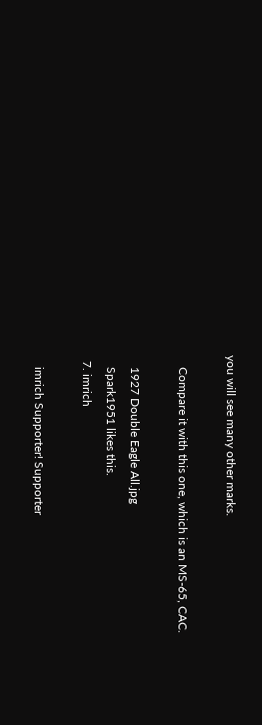you will see many other marks.

    Compare it with this one, which is an MS-65, CAC.

    1927 Double Eagle All.jpg
    Spark1951 likes this.
  7. imrich

    imrich Supporter! Supporter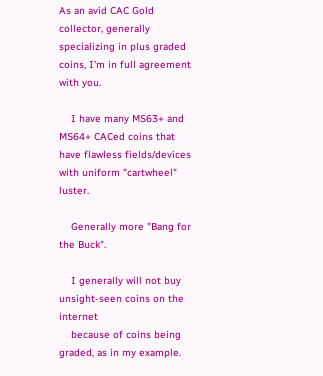As an avid CAC Gold collector, generally specializing in plus graded coins, I'm in full agreement with you.

    I have many MS63+ and MS64+ CACed coins that have flawless fields/devices with uniform "cartwheel" luster.

    Generally more "Bang for the Buck".

    I generally will not buy unsight-seen coins on the internet
    because of coins being graded, as in my example.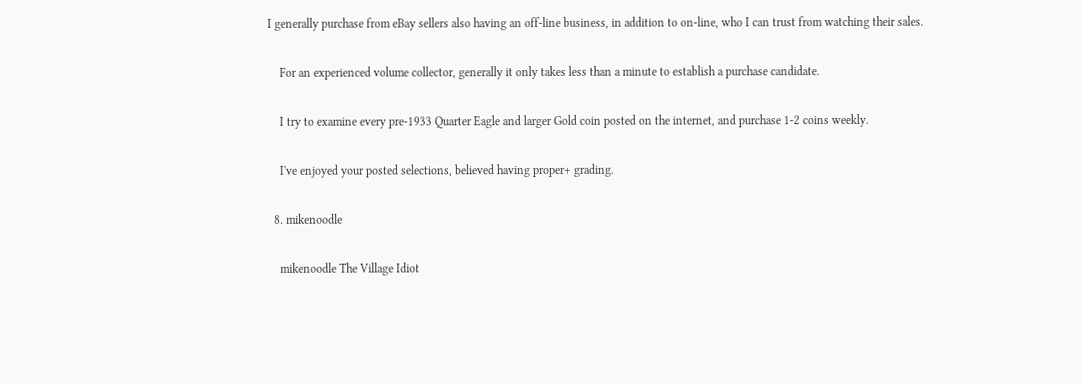I generally purchase from eBay sellers also having an off-line business, in addition to on-line, who I can trust from watching their sales.

    For an experienced volume collector, generally it only takes less than a minute to establish a purchase candidate.

    I try to examine every pre-1933 Quarter Eagle and larger Gold coin posted on the internet, and purchase 1-2 coins weekly.

    I've enjoyed your posted selections, believed having proper+ grading.

  8. mikenoodle

    mikenoodle The Village Idiot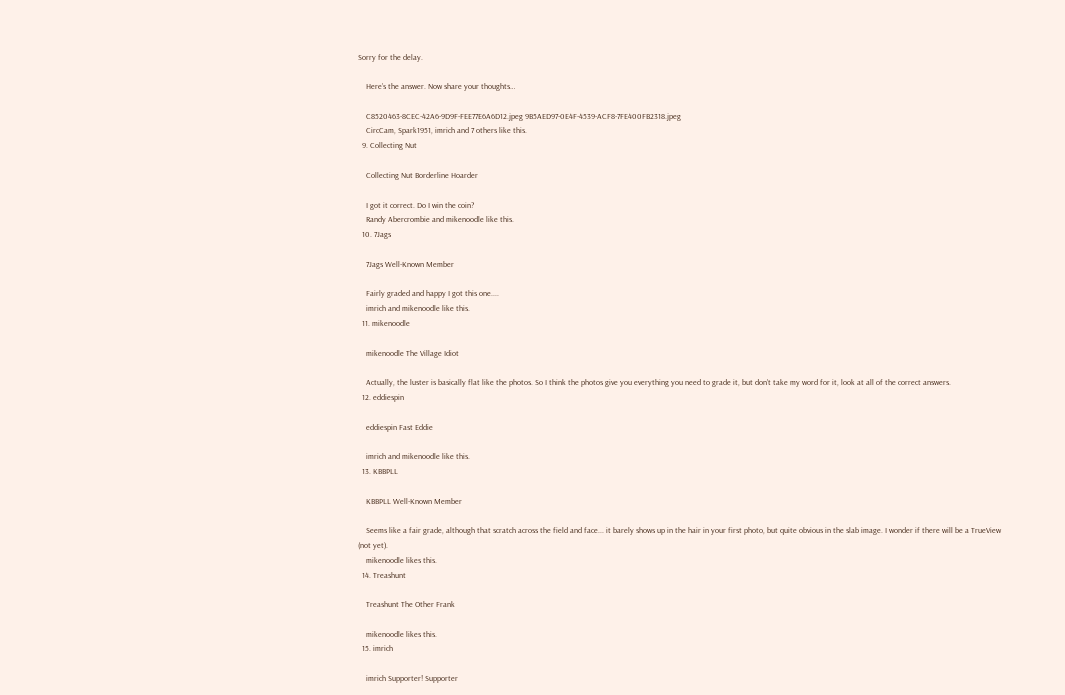Sorry for the delay.

    Here’s the answer. Now share your thoughts…

    C8520463-8CEC-42A6-9D9F-FEE77E6A6D12.jpeg 9B5AED97-0E4F-4539-ACF8-7FE400FB2318.jpeg
    CircCam, Spark1951, imrich and 7 others like this.
  9. Collecting Nut

    Collecting Nut Borderline Hoarder

    I got it correct. Do I win the coin?
    Randy Abercrombie and mikenoodle like this.
  10. 7Jags

    7Jags Well-Known Member

    Fairly graded and happy I got this one....
    imrich and mikenoodle like this.
  11. mikenoodle

    mikenoodle The Village Idiot

    Actually, the luster is basically flat like the photos. So I think the photos give you everything you need to grade it, but don’t take my word for it, look at all of the correct answers.
  12. eddiespin

    eddiespin Fast Eddie

    imrich and mikenoodle like this.
  13. KBBPLL

    KBBPLL Well-Known Member

    Seems like a fair grade, although that scratch across the field and face... it barely shows up in the hair in your first photo, but quite obvious in the slab image. I wonder if there will be a TrueView (not yet).
    mikenoodle likes this.
  14. Treashunt

    Treashunt The Other Frank

    mikenoodle likes this.
  15. imrich

    imrich Supporter! Supporter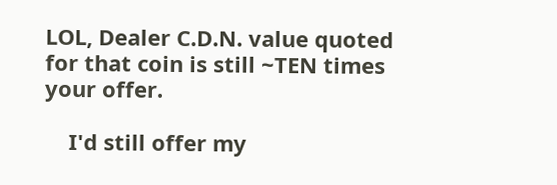LOL, Dealer C.D.N. value quoted for that coin is still ~TEN times your offer.

    I'd still offer my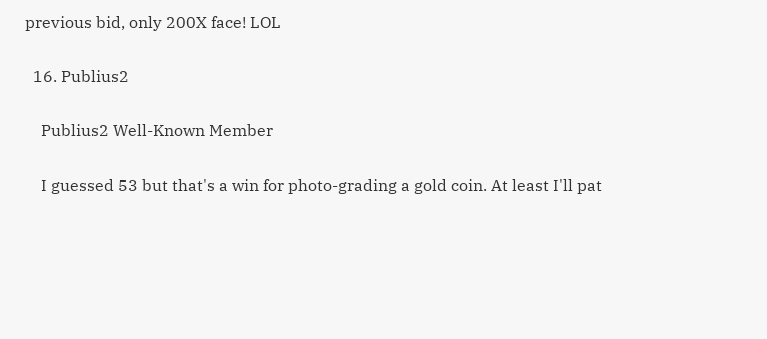previous bid, only 200X face! LOL

  16. Publius2

    Publius2 Well-Known Member

    I guessed 53 but that's a win for photo-grading a gold coin. At least I'll pat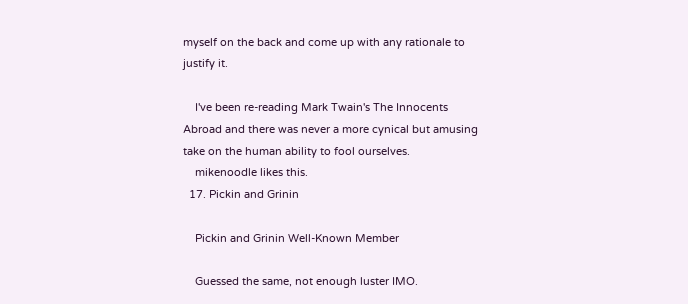myself on the back and come up with any rationale to justify it.

    I've been re-reading Mark Twain's The Innocents Abroad and there was never a more cynical but amusing take on the human ability to fool ourselves.
    mikenoodle likes this.
  17. Pickin and Grinin

    Pickin and Grinin Well-Known Member

    Guessed the same, not enough luster IMO.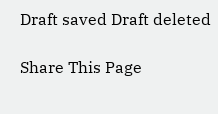Draft saved Draft deleted

Share This Page